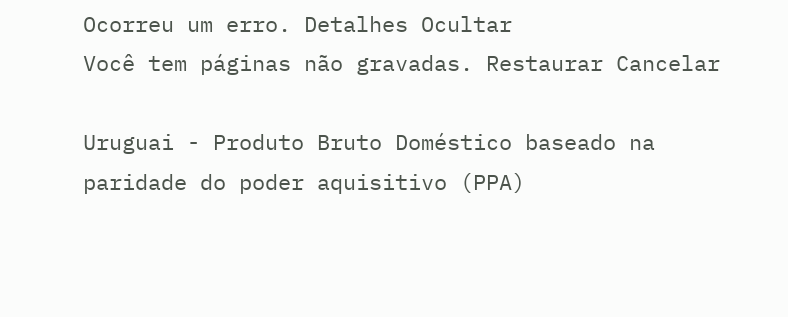Ocorreu um erro. Detalhes Ocultar
Você tem páginas não gravadas. Restaurar Cancelar

Uruguai - Produto Bruto Doméstico baseado na paridade do poder aquisitivo (PPA)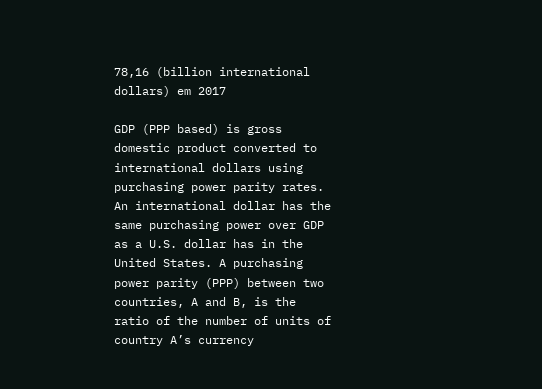78,16 (billion international dollars) em 2017

GDP (PPP based) is gross domestic product converted to international dollars using purchasing power parity rates. An international dollar has the same purchasing power over GDP as a U.S. dollar has in the United States. A purchasing power parity (PPP) between two countries, A and B, is the ratio of the number of units of country A’s currency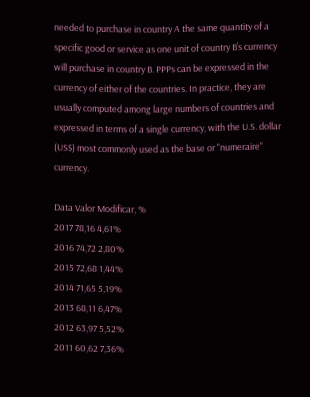needed to purchase in country A the same quantity of a specific good or service as one unit of country B’s currency will purchase in country B. PPPs can be expressed in the currency of either of the countries. In practice, they are usually computed among large numbers of countries and expressed in terms of a single currency, with the U.S. dollar (US$) most commonly used as the base or "numeraire" currency.

Data Valor Modificar, %
2017 78,16 4,61%
2016 74,72 2,80%
2015 72,68 1,44%
2014 71,65 5,19%
2013 68,11 6,47%
2012 63,97 5,52%
2011 60,62 7,36%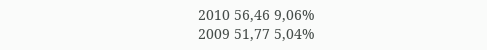2010 56,46 9,06%
2009 51,77 5,04%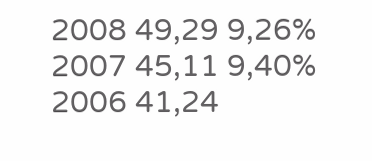2008 49,29 9,26%
2007 45,11 9,40%
2006 41,24